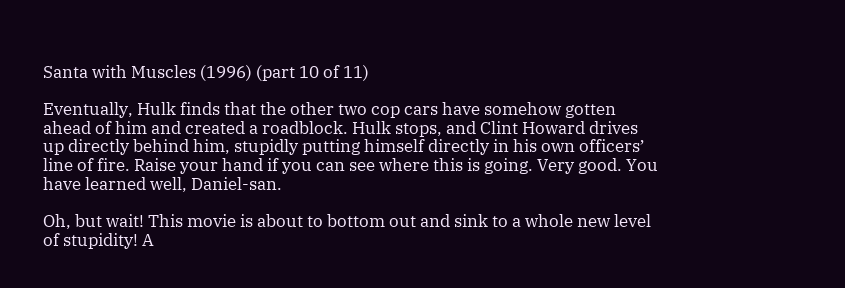Santa with Muscles (1996) (part 10 of 11)

Eventually, Hulk finds that the other two cop cars have somehow gotten ahead of him and created a roadblock. Hulk stops, and Clint Howard drives up directly behind him, stupidly putting himself directly in his own officers’ line of fire. Raise your hand if you can see where this is going. Very good. You have learned well, Daniel-san.

Oh, but wait! This movie is about to bottom out and sink to a whole new level of stupidity! A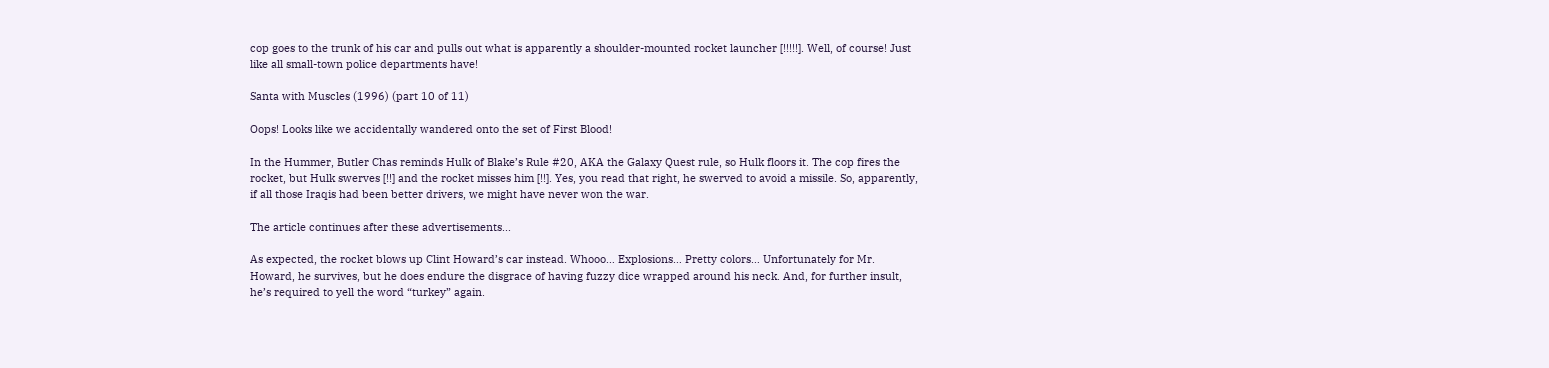cop goes to the trunk of his car and pulls out what is apparently a shoulder-mounted rocket launcher [!!!!!]. Well, of course! Just like all small-town police departments have!

Santa with Muscles (1996) (part 10 of 11)

Oops! Looks like we accidentally wandered onto the set of First Blood!

In the Hummer, Butler Chas reminds Hulk of Blake’s Rule #20, AKA the Galaxy Quest rule, so Hulk floors it. The cop fires the rocket, but Hulk swerves [!!] and the rocket misses him [!!]. Yes, you read that right, he swerved to avoid a missile. So, apparently, if all those Iraqis had been better drivers, we might have never won the war.

The article continues after these advertisements...

As expected, the rocket blows up Clint Howard’s car instead. Whooo… Explosions… Pretty colors… Unfortunately for Mr. Howard, he survives, but he does endure the disgrace of having fuzzy dice wrapped around his neck. And, for further insult, he’s required to yell the word “turkey” again.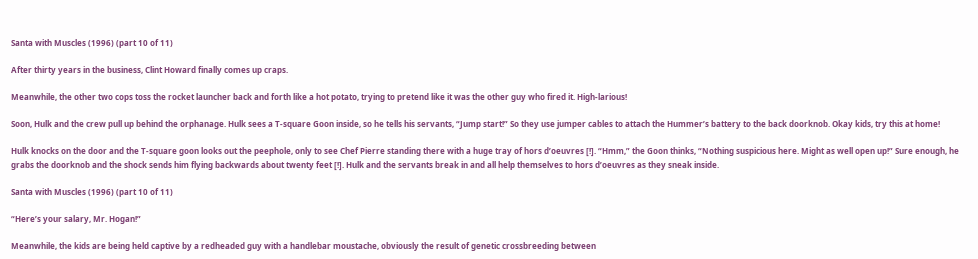Santa with Muscles (1996) (part 10 of 11)

After thirty years in the business, Clint Howard finally comes up craps.

Meanwhile, the other two cops toss the rocket launcher back and forth like a hot potato, trying to pretend like it was the other guy who fired it. High-larious!

Soon, Hulk and the crew pull up behind the orphanage. Hulk sees a T-square Goon inside, so he tells his servants, “Jump start!” So they use jumper cables to attach the Hummer’s battery to the back doorknob. Okay kids, try this at home!

Hulk knocks on the door and the T-square goon looks out the peephole, only to see Chef Pierre standing there with a huge tray of hors d’oeuvres [!]. “Hmm,” the Goon thinks, “Nothing suspicious here. Might as well open up!” Sure enough, he grabs the doorknob and the shock sends him flying backwards about twenty feet [!]. Hulk and the servants break in and all help themselves to hors d’oeuvres as they sneak inside.

Santa with Muscles (1996) (part 10 of 11)

“Here’s your salary, Mr. Hogan!”

Meanwhile, the kids are being held captive by a redheaded guy with a handlebar moustache, obviously the result of genetic crossbreeding between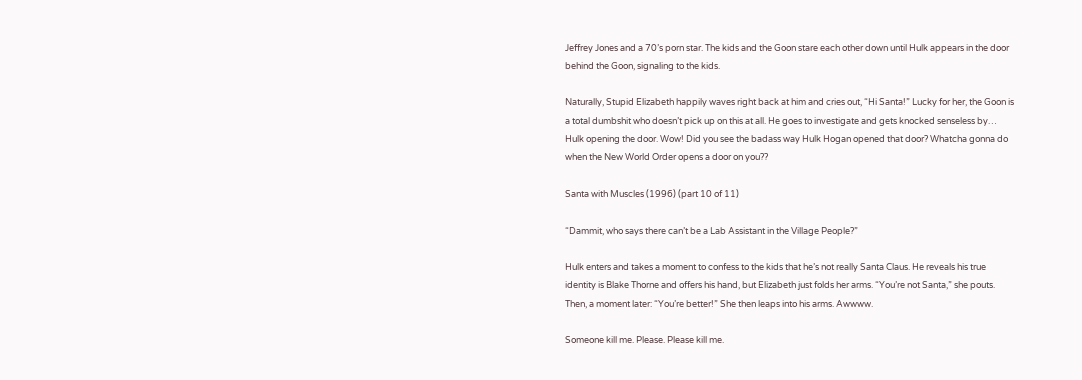Jeffrey Jones and a 70’s porn star. The kids and the Goon stare each other down until Hulk appears in the door behind the Goon, signaling to the kids.

Naturally, Stupid Elizabeth happily waves right back at him and cries out, “Hi Santa!” Lucky for her, the Goon is a total dumbshit who doesn’t pick up on this at all. He goes to investigate and gets knocked senseless by… Hulk opening the door. Wow! Did you see the badass way Hulk Hogan opened that door? Whatcha gonna do when the New World Order opens a door on you??

Santa with Muscles (1996) (part 10 of 11)

“Dammit, who says there can’t be a Lab Assistant in the Village People?”

Hulk enters and takes a moment to confess to the kids that he’s not really Santa Claus. He reveals his true identity is Blake Thorne and offers his hand, but Elizabeth just folds her arms. “You’re not Santa,” she pouts. Then, a moment later: “You’re better!” She then leaps into his arms. Awwww.

Someone kill me. Please. Please kill me.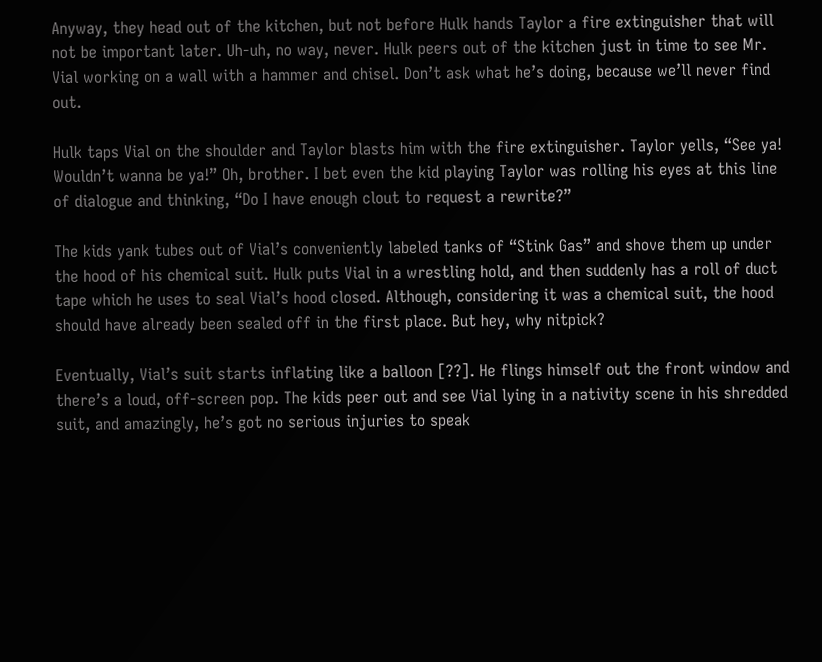Anyway, they head out of the kitchen, but not before Hulk hands Taylor a fire extinguisher that will not be important later. Uh-uh, no way, never. Hulk peers out of the kitchen just in time to see Mr. Vial working on a wall with a hammer and chisel. Don’t ask what he’s doing, because we’ll never find out.

Hulk taps Vial on the shoulder and Taylor blasts him with the fire extinguisher. Taylor yells, “See ya! Wouldn’t wanna be ya!” Oh, brother. I bet even the kid playing Taylor was rolling his eyes at this line of dialogue and thinking, “Do I have enough clout to request a rewrite?”

The kids yank tubes out of Vial’s conveniently labeled tanks of “Stink Gas” and shove them up under the hood of his chemical suit. Hulk puts Vial in a wrestling hold, and then suddenly has a roll of duct tape which he uses to seal Vial’s hood closed. Although, considering it was a chemical suit, the hood should have already been sealed off in the first place. But hey, why nitpick?

Eventually, Vial’s suit starts inflating like a balloon [??]. He flings himself out the front window and there’s a loud, off-screen pop. The kids peer out and see Vial lying in a nativity scene in his shredded suit, and amazingly, he’s got no serious injuries to speak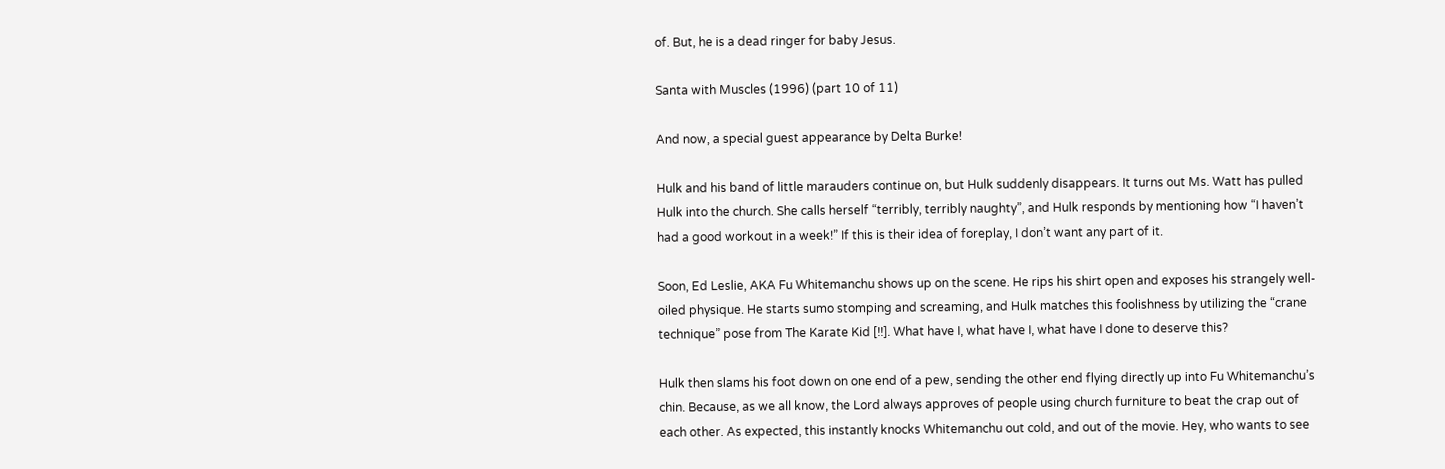of. But, he is a dead ringer for baby Jesus.

Santa with Muscles (1996) (part 10 of 11)

And now, a special guest appearance by Delta Burke!

Hulk and his band of little marauders continue on, but Hulk suddenly disappears. It turns out Ms. Watt has pulled Hulk into the church. She calls herself “terribly, terribly naughty”, and Hulk responds by mentioning how “I haven’t had a good workout in a week!” If this is their idea of foreplay, I don’t want any part of it.

Soon, Ed Leslie, AKA Fu Whitemanchu shows up on the scene. He rips his shirt open and exposes his strangely well-oiled physique. He starts sumo stomping and screaming, and Hulk matches this foolishness by utilizing the “crane technique” pose from The Karate Kid [!!]. What have I, what have I, what have I done to deserve this?

Hulk then slams his foot down on one end of a pew, sending the other end flying directly up into Fu Whitemanchu’s chin. Because, as we all know, the Lord always approves of people using church furniture to beat the crap out of each other. As expected, this instantly knocks Whitemanchu out cold, and out of the movie. Hey, who wants to see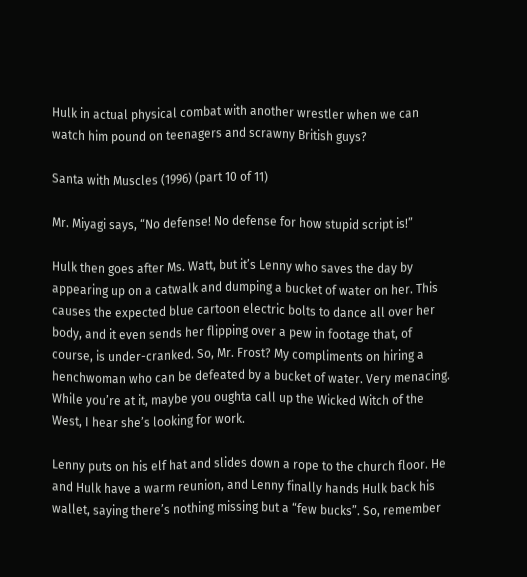Hulk in actual physical combat with another wrestler when we can watch him pound on teenagers and scrawny British guys?

Santa with Muscles (1996) (part 10 of 11)

Mr. Miyagi says, “No defense! No defense for how stupid script is!”

Hulk then goes after Ms. Watt, but it’s Lenny who saves the day by appearing up on a catwalk and dumping a bucket of water on her. This causes the expected blue cartoon electric bolts to dance all over her body, and it even sends her flipping over a pew in footage that, of course, is under-cranked. So, Mr. Frost? My compliments on hiring a henchwoman who can be defeated by a bucket of water. Very menacing. While you’re at it, maybe you oughta call up the Wicked Witch of the West, I hear she’s looking for work.

Lenny puts on his elf hat and slides down a rope to the church floor. He and Hulk have a warm reunion, and Lenny finally hands Hulk back his wallet, saying there’s nothing missing but a “few bucks”. So, remember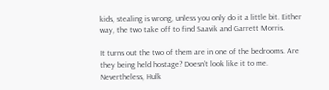kids, stealing is wrong, unless you only do it a little bit. Either way, the two take off to find Saavik and Garrett Morris.

It turns out the two of them are in one of the bedrooms. Are they being held hostage? Doesn’t look like it to me. Nevertheless, Hulk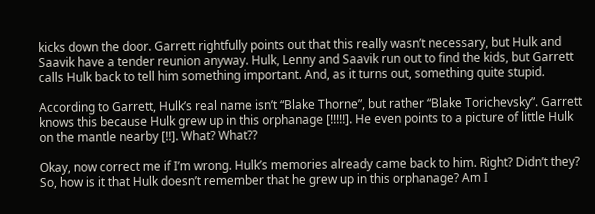kicks down the door. Garrett rightfully points out that this really wasn’t necessary, but Hulk and Saavik have a tender reunion anyway. Hulk, Lenny and Saavik run out to find the kids, but Garrett calls Hulk back to tell him something important. And, as it turns out, something quite stupid.

According to Garrett, Hulk’s real name isn’t “Blake Thorne”, but rather “Blake Torichevsky”. Garrett knows this because Hulk grew up in this orphanage [!!!!!]. He even points to a picture of little Hulk on the mantle nearby [!!]. What? What??

Okay, now correct me if I’m wrong. Hulk’s memories already came back to him. Right? Didn’t they? So, how is it that Hulk doesn’t remember that he grew up in this orphanage? Am I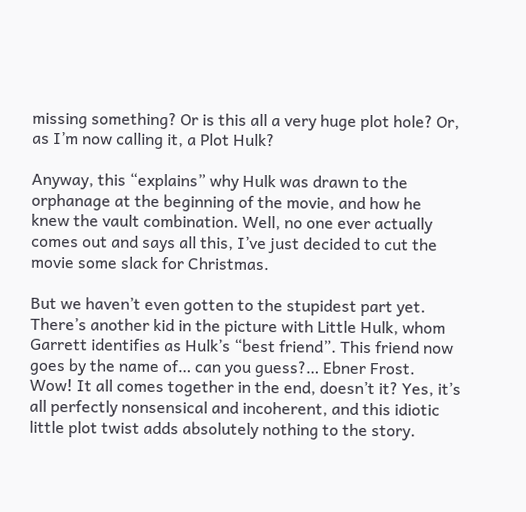missing something? Or is this all a very huge plot hole? Or, as I’m now calling it, a Plot Hulk?

Anyway, this “explains” why Hulk was drawn to the orphanage at the beginning of the movie, and how he knew the vault combination. Well, no one ever actually comes out and says all this, I’ve just decided to cut the movie some slack for Christmas.

But we haven’t even gotten to the stupidest part yet. There’s another kid in the picture with Little Hulk, whom Garrett identifies as Hulk’s “best friend”. This friend now goes by the name of… can you guess?… Ebner Frost. Wow! It all comes together in the end, doesn’t it? Yes, it’s all perfectly nonsensical and incoherent, and this idiotic little plot twist adds absolutely nothing to the story.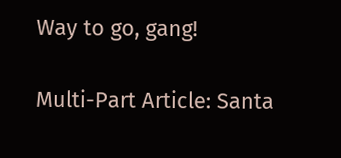Way to go, gang!

Multi-Part Article: Santa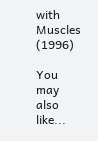with Muscles (1996)

You may also like...